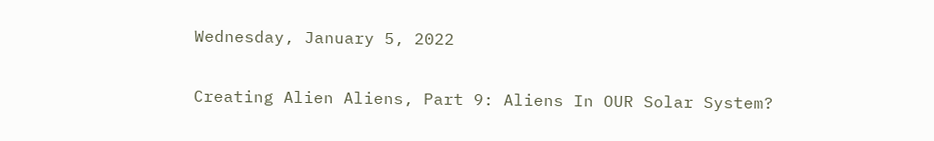Wednesday, January 5, 2022

Creating Alien Aliens, Part 9: Aliens In OUR Solar System?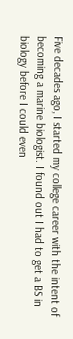Five decades ago, I started my college career with the intent of becoming a marine biologist. I found out I had to get a BS in biology before I could even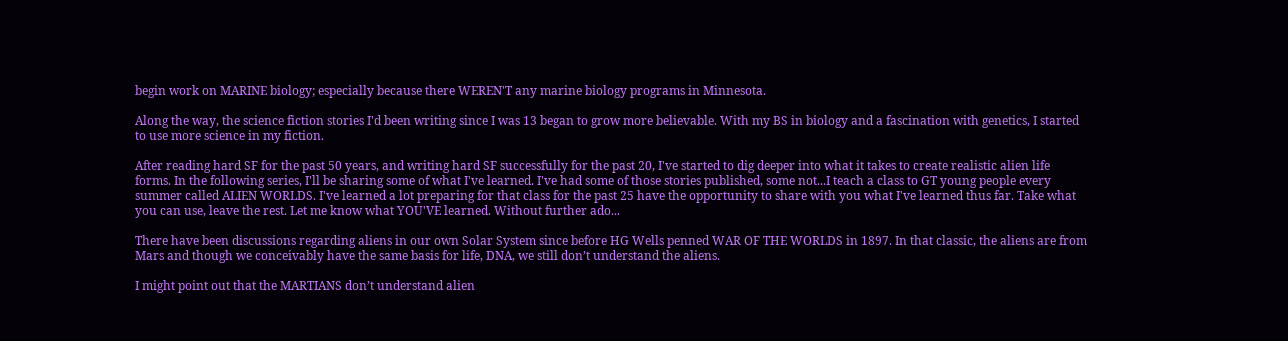begin work on MARINE biology; especially because there WEREN'T any marine biology programs in Minnesota.

Along the way, the science fiction stories I'd been writing since I was 13 began to grow more believable. With my BS in biology and a fascination with genetics, I started to use more science in my fiction.

After reading hard SF for the past 50 years, and writing hard SF successfully for the past 20, I've started to dig deeper into what it takes to create realistic alien life forms. In the following series, I'll be sharing some of what I've learned. I've had some of those stories published, some not...I teach a class to GT young people every summer called ALIEN WORLDS. I've learned a lot preparing for that class for the past 25 have the opportunity to share with you what I've learned thus far. Take what you can use, leave the rest. Let me know what YOU'VE learned. Without further ado...

There have been discussions regarding aliens in our own Solar System since before HG Wells penned WAR OF THE WORLDS in 1897. In that classic, the aliens are from Mars and though we conceivably have the same basis for life, DNA, we still don’t understand the aliens.

I might point out that the MARTIANS don’t understand alien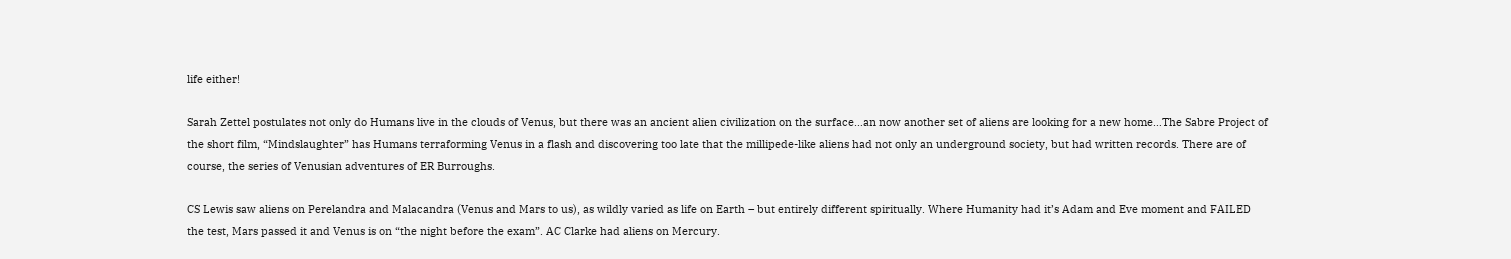life either!

Sarah Zettel postulates not only do Humans live in the clouds of Venus, but there was an ancient alien civilization on the surface…an now another set of aliens are looking for a new home…The Sabre Project of the short film, “Mindslaughter” has Humans terraforming Venus in a flash and discovering too late that the millipede-like aliens had not only an underground society, but had written records. There are of course, the series of Venusian adventures of ER Burroughs.

CS Lewis saw aliens on Perelandra and Malacandra (Venus and Mars to us), as wildly varied as life on Earth – but entirely different spiritually. Where Humanity had it’s Adam and Eve moment and FAILED the test, Mars passed it and Venus is on “the night before the exam”. AC Clarke had aliens on Mercury.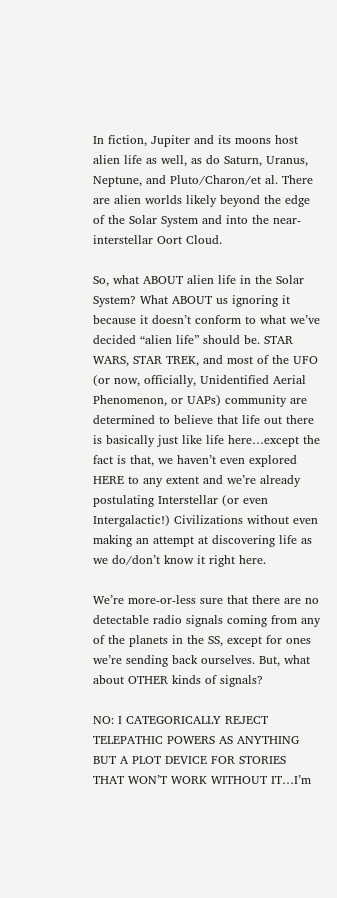In fiction, Jupiter and its moons host alien life as well, as do Saturn, Uranus, Neptune, and Pluto/Charon/et al. There are alien worlds likely beyond the edge of the Solar System and into the near-interstellar Oort Cloud.

So, what ABOUT alien life in the Solar System? What ABOUT us ignoring it because it doesn’t conform to what we’ve decided “alien life” should be. STAR WARS, STAR TREK, and most of the UFO (or now, officially, Unidentified Aerial Phenomenon, or UAPs) community are determined to believe that life out there is basically just like life here…except the fact is that, we haven’t even explored HERE to any extent and we’re already postulating Interstellar (or even Intergalactic!) Civilizations without even making an attempt at discovering life as we do/don’t know it right here.

We’re more-or-less sure that there are no detectable radio signals coming from any of the planets in the SS, except for ones we’re sending back ourselves. But, what about OTHER kinds of signals?

NO: I CATEGORICALLY REJECT TELEPATHIC POWERS AS ANYTHING BUT A PLOT DEVICE FOR STORIES THAT WON’T WORK WITHOUT IT…I’m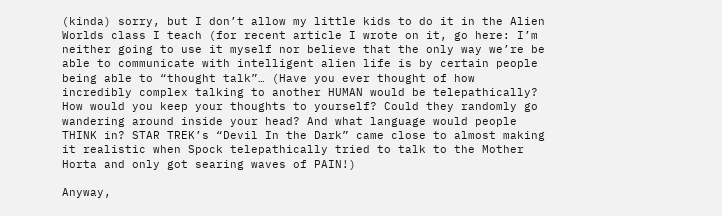(kinda) sorry, but I don’t allow my little kids to do it in the Alien Worlds class I teach (for recent article I wrote on it, go here: I’m neither going to use it myself nor believe that the only way we’re be able to communicate with intelligent alien life is by certain people being able to “thought talk”… (Have you ever thought of how incredibly complex talking to another HUMAN would be telepathically? How would you keep your thoughts to yourself? Could they randomly go wandering around inside your head? And what language would people THINK in? STAR TREK’s “Devil In the Dark” came close to almost making it realistic when Spock telepathically tried to talk to the Mother Horta and only got searing waves of PAIN!)

Anyway,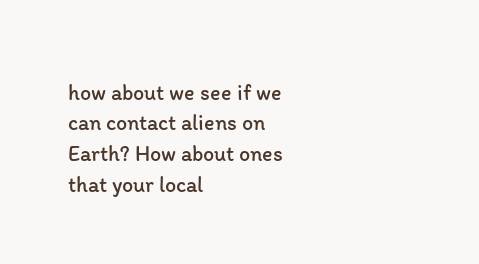how about we see if we can contact aliens on Earth? How about ones that your local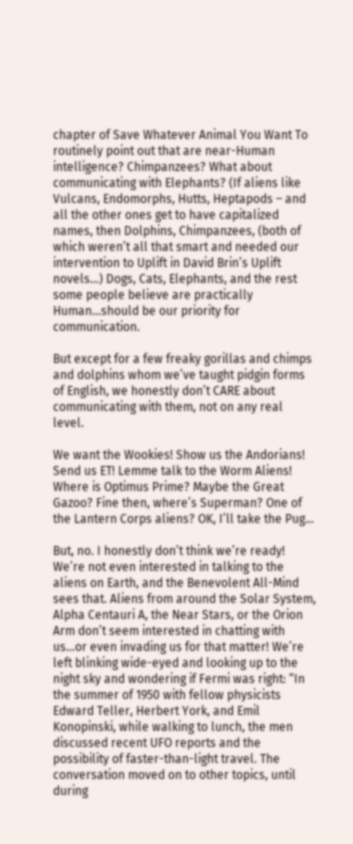chapter of Save Whatever Animal You Want To routinely point out that are near-Human intelligence? Chimpanzees? What about communicating with Elephants? (If aliens like Vulcans, Endomorphs, Hutts, Heptapods – and all the other ones get to have capitalized names, then Dolphins, Chimpanzees, (both of which weren’t all that smart and needed our intervention to Uplift in David Brin’s Uplift novels…) Dogs, Cats, Elephants, and the rest some people believe are practically Human…should be our priority for communication.

But except for a few freaky gorillas and chimps and dolphins whom we’ve taught pidgin forms of English, we honestly don’t CARE about communicating with them, not on any real level.

We want the Wookies! Show us the Andorians! Send us ET! Lemme talk to the Worm Aliens! Where is Optimus Prime? Maybe the Great Gazoo? Fine then, where’s Superman? One of the Lantern Corps aliens? OK, I’ll take the Pug…

But, no. I honestly don’t think we’re ready! We’re not even interested in talking to the aliens on Earth, and the Benevolent All-Mind sees that. Aliens from around the Solar System, Alpha Centauri A, the Near Stars, or the Orion Arm don’t seem interested in chatting with us…or even invading us for that matter! We’re left blinking wide-eyed and looking up to the night sky and wondering if Fermi was right: “In the summer of 1950 with fellow physicists Edward Teller, Herbert York, and Emil Konopinski, while walking to lunch, the men discussed recent UFO reports and the possibility of faster-than-light travel. The conversation moved on to other topics, until during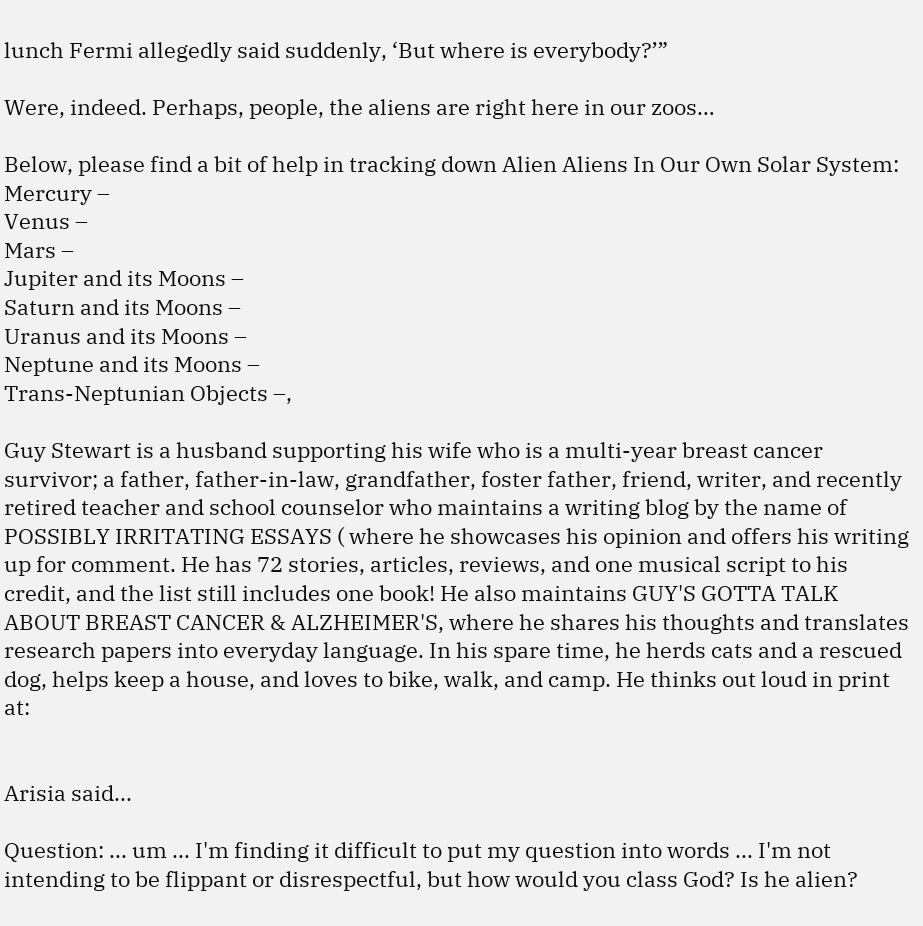lunch Fermi allegedly said suddenly, ‘But where is everybody?’”

Were, indeed. Perhaps, people, the aliens are right here in our zoos…

Below, please find a bit of help in tracking down Alien Aliens In Our Own Solar System:
Mercury –
Venus –
Mars –
Jupiter and its Moons –
Saturn and its Moons –
Uranus and its Moons –
Neptune and its Moons –
Trans-Neptunian Objects –,

Guy Stewart is a husband supporting his wife who is a multi-year breast cancer survivor; a father, father-in-law, grandfather, foster father, friend, writer, and recently retired teacher and school counselor who maintains a writing blog by the name of POSSIBLY IRRITATING ESSAYS ( where he showcases his opinion and offers his writing up for comment. He has 72 stories, articles, reviews, and one musical script to his credit, and the list still includes one book! He also maintains GUY'S GOTTA TALK ABOUT BREAST CANCER & ALZHEIMER'S, where he shares his thoughts and translates research papers into everyday language. In his spare time, he herds cats and a rescued dog, helps keep a house, and loves to bike, walk, and camp. He thinks out loud in print at:


Arisia said...

Question: ... um ... I'm finding it difficult to put my question into words ... I'm not intending to be flippant or disrespectful, but how would you class God? Is he alien?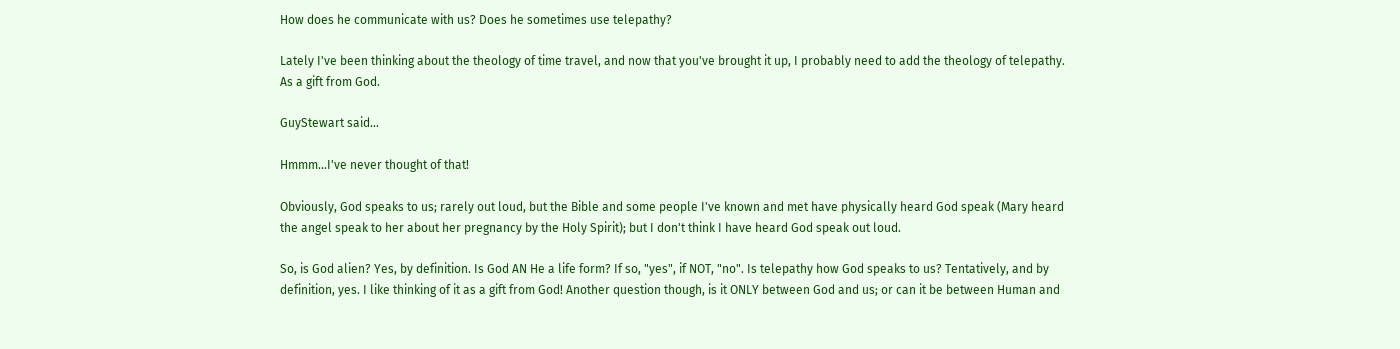How does he communicate with us? Does he sometimes use telepathy?

Lately I've been thinking about the theology of time travel, and now that you've brought it up, I probably need to add the theology of telepathy. As a gift from God.

GuyStewart said...

Hmmm...I've never thought of that!

Obviously, God speaks to us; rarely out loud, but the Bible and some people I've known and met have physically heard God speak (Mary heard the angel speak to her about her pregnancy by the Holy Spirit); but I don't think I have heard God speak out loud.

So, is God alien? Yes, by definition. Is God AN He a life form? If so, "yes", if NOT, "no". Is telepathy how God speaks to us? Tentatively, and by definition, yes. I like thinking of it as a gift from God! Another question though, is it ONLY between God and us; or can it be between Human and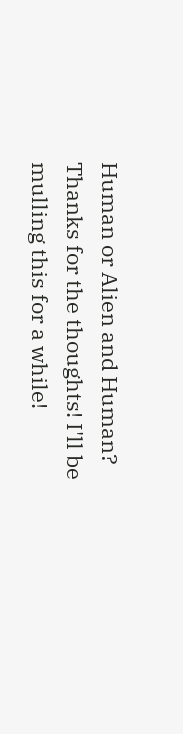Human or Alien and Human? Thanks for the thoughts! I'll be mulling this for a while!